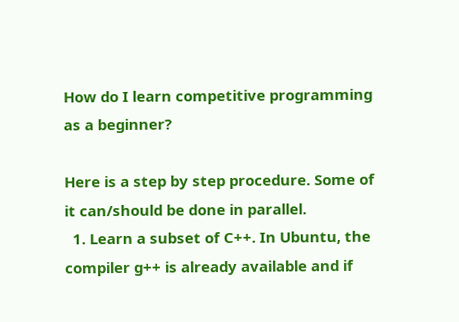How do I learn competitive programming as a beginner?

Here is a step by step procedure. Some of it can/should be done in parallel.
  1. Learn a subset of C++. In Ubuntu, the compiler g++ is already available and if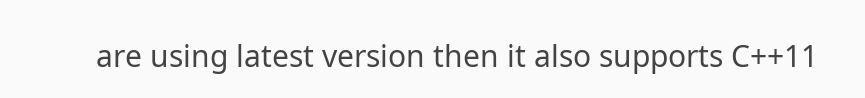are using latest version then it also supports C++11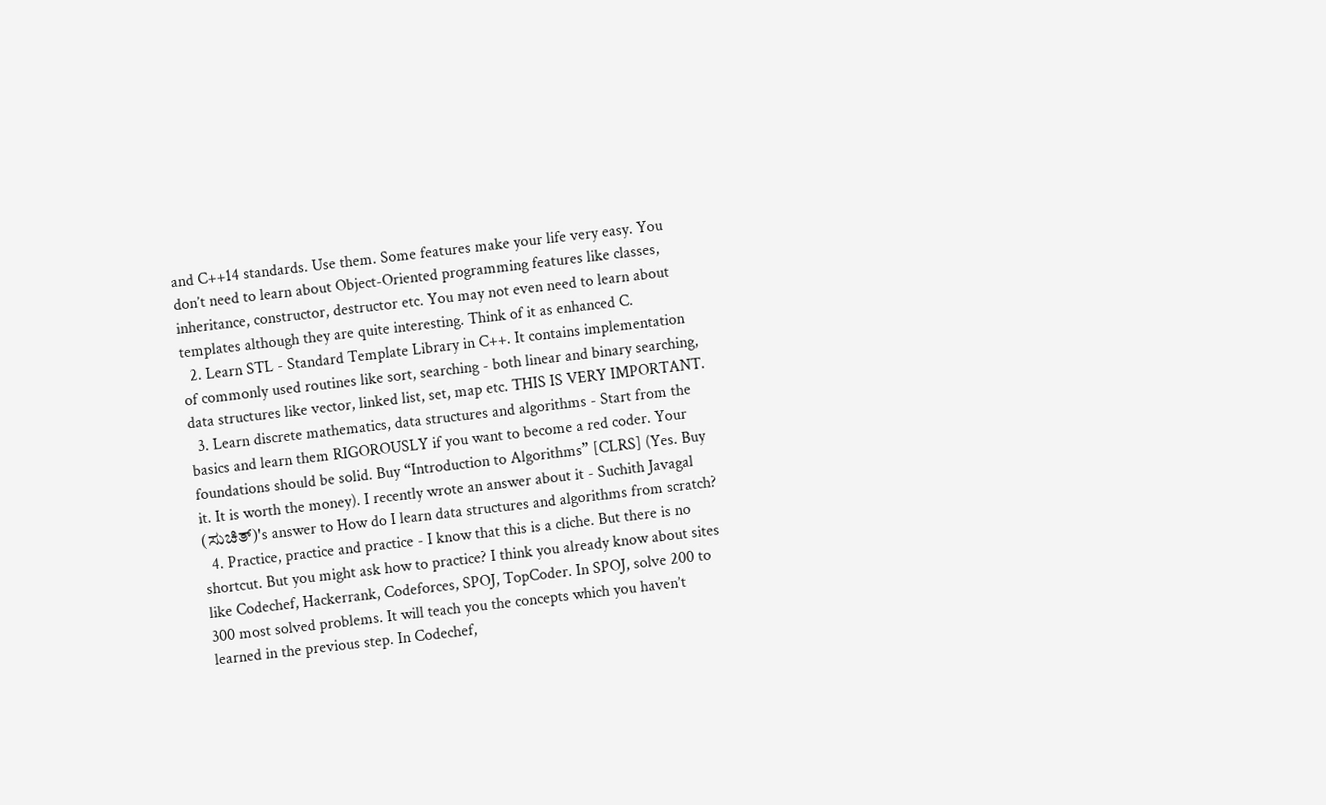and C++14 standards. Use them. Some features make your life very easy. You don’t need to learn about Object-Oriented programming features like classes, inheritance, constructor, destructor etc. You may not even need to learn about templates although they are quite interesting. Think of it as enhanced C.
  2. Learn STL - Standard Template Library in C++. It contains implementation of commonly used routines like sort, searching - both linear and binary searching, data structures like vector, linked list, set, map etc. THIS IS VERY IMPORTANT.
  3. Learn discrete mathematics, data structures and algorithms - Start from the basics and learn them RIGOROUSLY if you want to become a red coder. Your foundations should be solid. Buy “Introduction to Algorithms” [CLRS] (Yes. Buy it. It is worth the money). I recently wrote an answer about it - Suchith Javagal (ಸುಚಿತ್)'s answer to How do I learn data structures and algorithms from scratch?
  4. Practice, practice and practice - I know that this is a cliche. But there is no shortcut. But you might ask how to practice? I think you already know about sites like Codechef, Hackerrank, Codeforces, SPOJ, TopCoder. In SPOJ, solve 200 to 300 most solved problems. It will teach you the concepts which you haven’t learned in the previous step. In Codechef,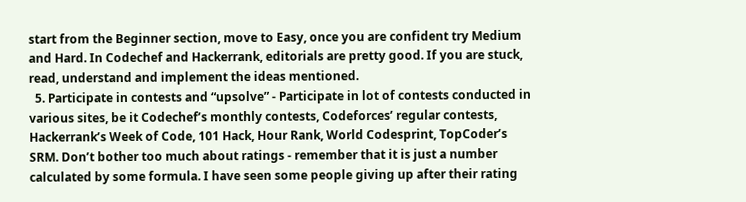start from the Beginner section, move to Easy, once you are confident try Medium and Hard. In Codechef and Hackerrank, editorials are pretty good. If you are stuck, read, understand and implement the ideas mentioned.
  5. Participate in contests and “upsolve” - Participate in lot of contests conducted in various sites, be it Codechef’s monthly contests, Codeforces’ regular contests, Hackerrank’s Week of Code, 101 Hack, Hour Rank, World Codesprint, TopCoder’s SRM. Don’t bother too much about ratings - remember that it is just a number calculated by some formula. I have seen some people giving up after their rating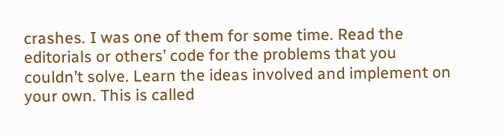crashes. I was one of them for some time. Read the editorials or others’ code for the problems that you couldn’t solve. Learn the ideas involved and implement on your own. This is called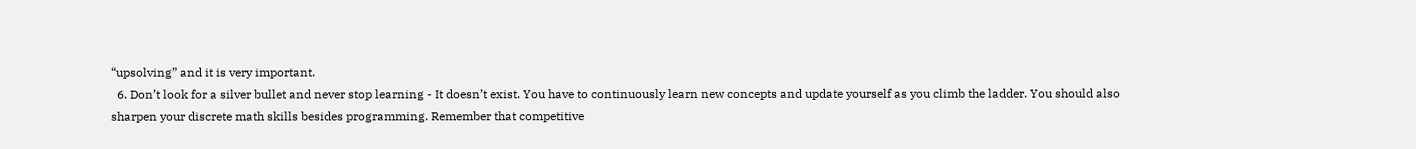“upsolving” and it is very important.
  6. Don’t look for a silver bullet and never stop learning - It doesn’t exist. You have to continuously learn new concepts and update yourself as you climb the ladder. You should also sharpen your discrete math skills besides programming. Remember that competitive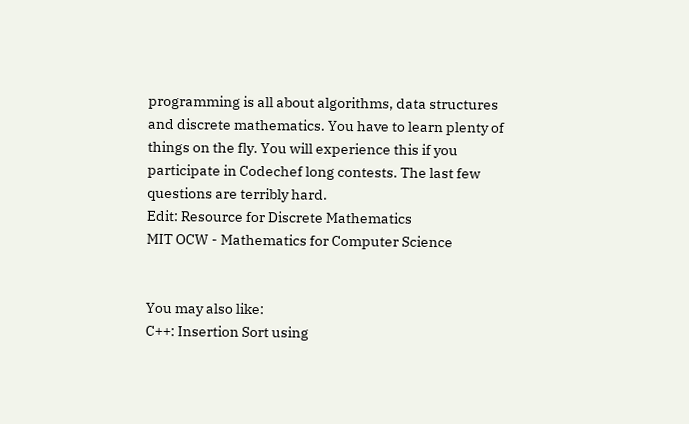programming is all about algorithms, data structures and discrete mathematics. You have to learn plenty of things on the fly. You will experience this if you participate in Codechef long contests. The last few questions are terribly hard.
Edit: Resource for Discrete Mathematics
MIT OCW - Mathematics for Computer Science


You may also like:
C++: Insertion Sort using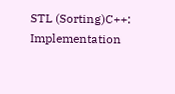STL (Sorting)C++: Implementation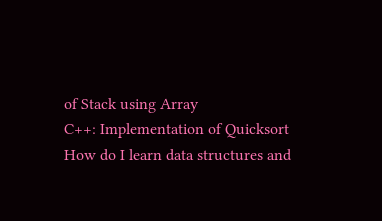of Stack using Array
C++: Implementation of Quicksort
How do I learn data structures and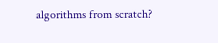algorithms from scratch?